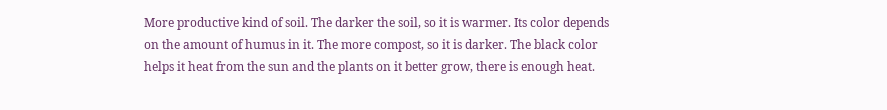More productive kind of soil. The darker the soil, so it is warmer. Its color depends on the amount of humus in it. The more compost, so it is darker. The black color helps it heat from the sun and the plants on it better grow, there is enough heat.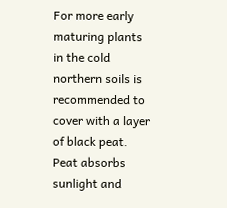For more early maturing plants in the cold northern soils is recommended to cover with a layer of black peat. Peat absorbs sunlight and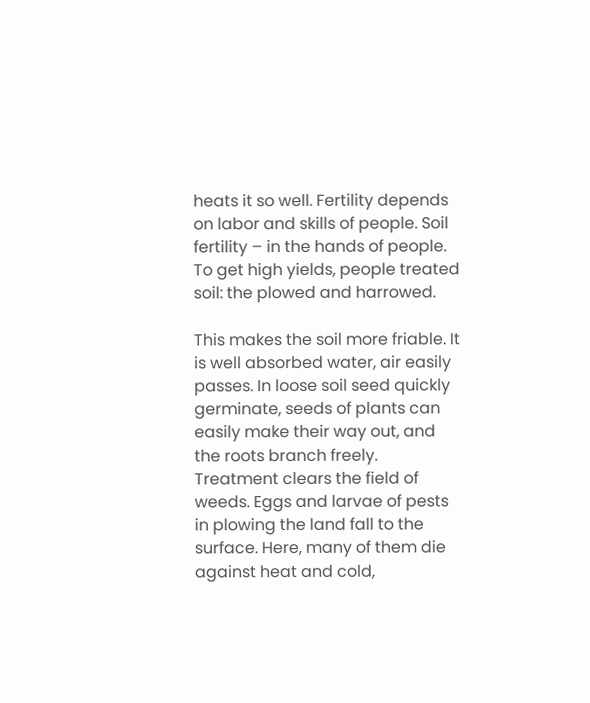heats it so well. Fertility depends on labor and skills of people. Soil fertility – in the hands of people. To get high yields, people treated soil: the plowed and harrowed.

This makes the soil more friable. It is well absorbed water, air easily passes. In loose soil seed quickly germinate, seeds of plants can easily make their way out, and the roots branch freely. Treatment clears the field of weeds. Eggs and larvae of pests in plowing the land fall to the surface. Here, many of them die against heat and cold,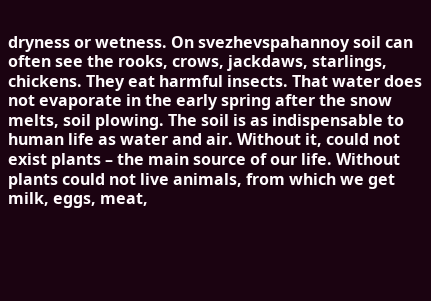dryness or wetness. On svezhevspahannoy soil can often see the rooks, crows, jackdaws, starlings, chickens. They eat harmful insects. That water does not evaporate in the early spring after the snow melts, soil plowing. The soil is as indispensable to human life as water and air. Without it, could not exist plants – the main source of our life. Without plants could not live animals, from which we get milk, eggs, meat,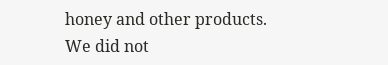honey and other products. We did not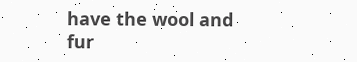have the wool and fur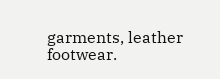garments, leather footwear.